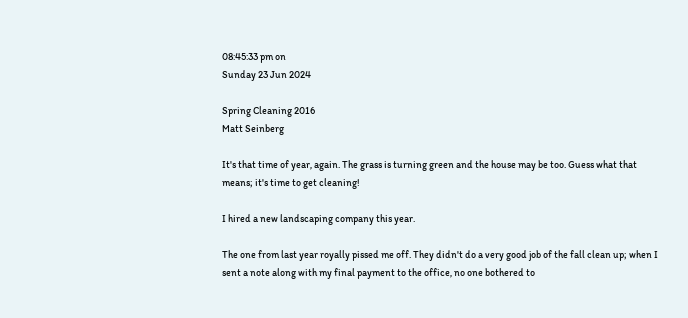08:45:33 pm on
Sunday 23 Jun 2024

Spring Cleaning 2016
Matt Seinberg

It's that time of year, again. The grass is turning green and the house may be too. Guess what that means; it's time to get cleaning!

I hired a new landscaping company this year.

The one from last year royally pissed me off. They didn't do a very good job of the fall clean up; when I sent a note along with my final payment to the office, no one bothered to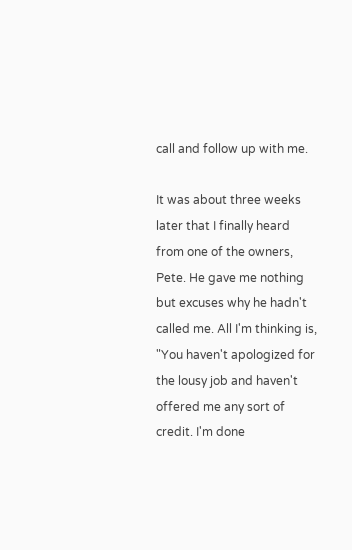call and follow up with me.

It was about three weeks later that I finally heard from one of the owners, Pete. He gave me nothing but excuses why he hadn't called me. All I'm thinking is, "You haven't apologized for the lousy job and haven't offered me any sort of credit. I'm done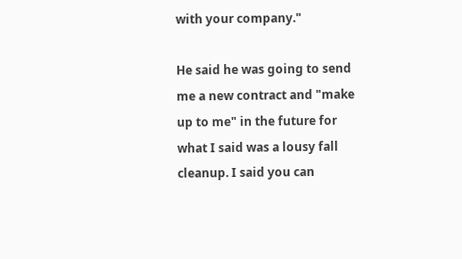with your company."

He said he was going to send me a new contract and "make up to me" in the future for what I said was a lousy fall cleanup. I said you can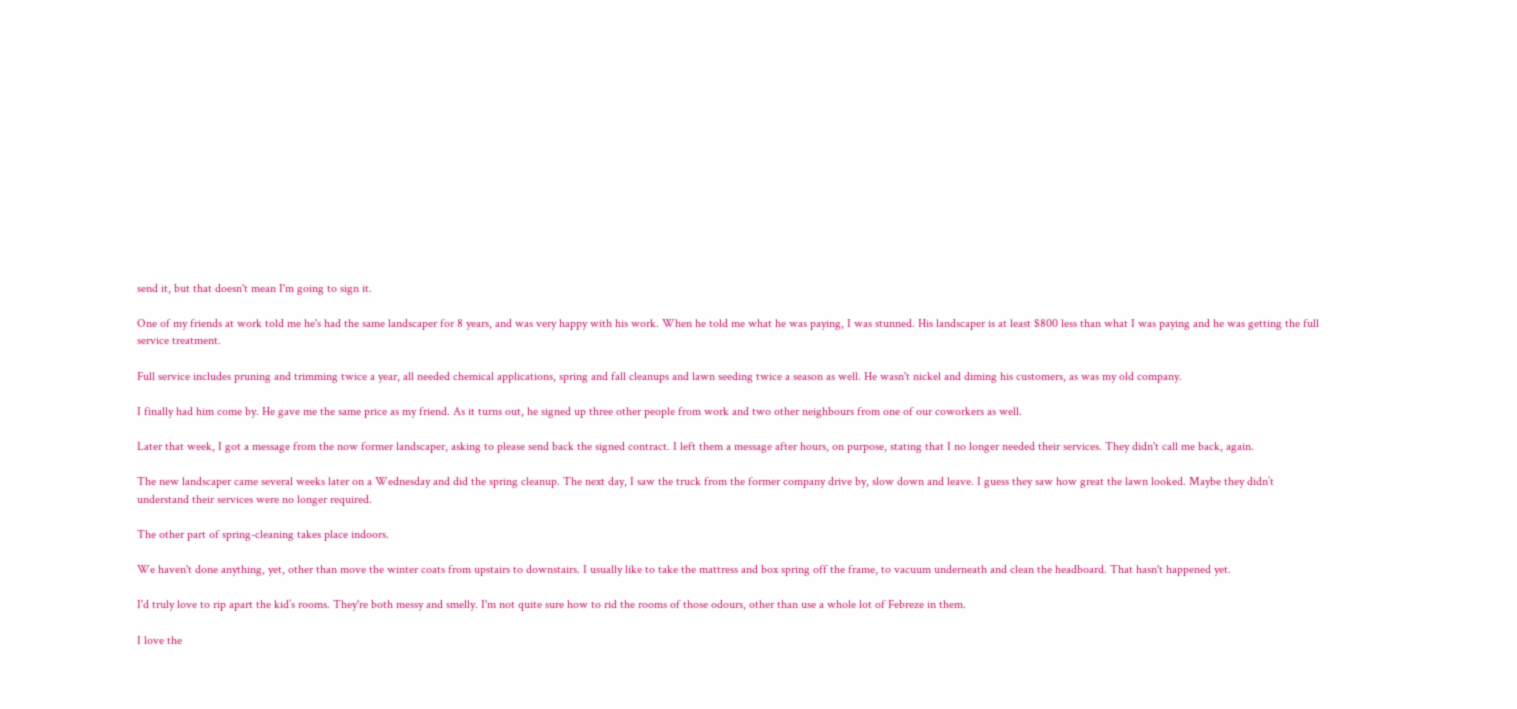send it, but that doesn't mean I'm going to sign it.

One of my friends at work told me he's had the same landscaper for 8 years, and was very happy with his work. When he told me what he was paying, I was stunned. His landscaper is at least $800 less than what I was paying and he was getting the full service treatment.

Full service includes pruning and trimming twice a year, all needed chemical applications, spring and fall cleanups and lawn seeding twice a season as well. He wasn't nickel and diming his customers, as was my old company.

I finally had him come by. He gave me the same price as my friend. As it turns out, he signed up three other people from work and two other neighbours from one of our coworkers as well.

Later that week, I got a message from the now former landscaper, asking to please send back the signed contract. I left them a message after hours, on purpose, stating that I no longer needed their services. They didn't call me back, again.

The new landscaper came several weeks later on a Wednesday and did the spring cleanup. The next day, I saw the truck from the former company drive by, slow down and leave. I guess they saw how great the lawn looked. Maybe they didn’t understand their services were no longer required.

The other part of spring-cleaning takes place indoors.

We haven't done anything, yet, other than move the winter coats from upstairs to downstairs. I usually like to take the mattress and box spring off the frame, to vacuum underneath and clean the headboard. That hasn't happened yet.

I'd truly love to rip apart the kid’s rooms. They're both messy and smelly. I'm not quite sure how to rid the rooms of those odours, other than use a whole lot of Febreze in them.

I love the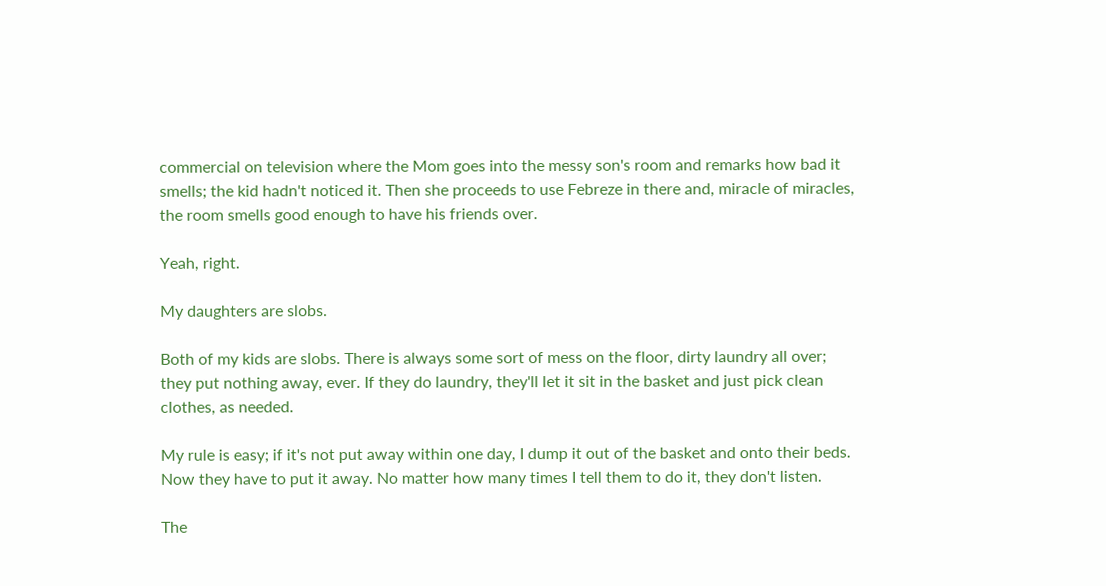commercial on television where the Mom goes into the messy son's room and remarks how bad it smells; the kid hadn't noticed it. Then she proceeds to use Febreze in there and, miracle of miracles, the room smells good enough to have his friends over.

Yeah, right.

My daughters are slobs.

Both of my kids are slobs. There is always some sort of mess on the floor, dirty laundry all over; they put nothing away, ever. If they do laundry, they'll let it sit in the basket and just pick clean clothes, as needed.

My rule is easy; if it's not put away within one day, I dump it out of the basket and onto their beds. Now they have to put it away. No matter how many times I tell them to do it, they don't listen.

The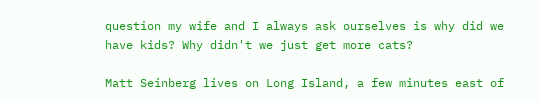question my wife and I always ask ourselves is why did we have kids? Why didn't we just get more cats?

Matt Seinberg lives on Long Island, a few minutes east of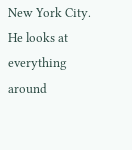New York City. He looks at everything around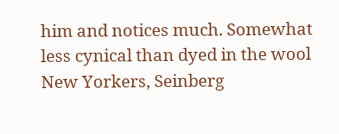him and notices much. Somewhat less cynical than dyed in the wool New Yorkers, Seinberg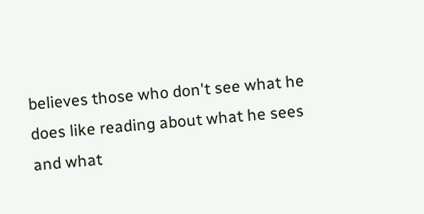believes those who don't see what he does like reading about what he sees and what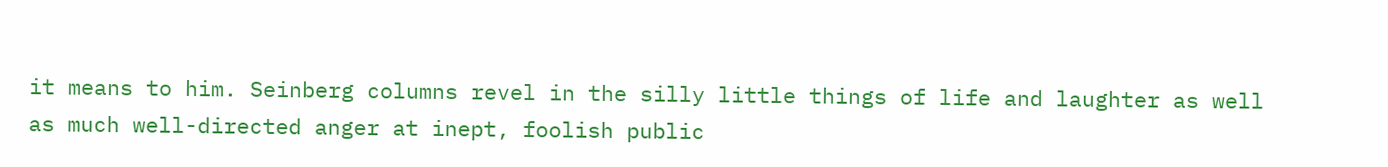it means to him. Seinberg columns revel in the silly little things of life and laughter as well as much well-directed anger at inept, foolish public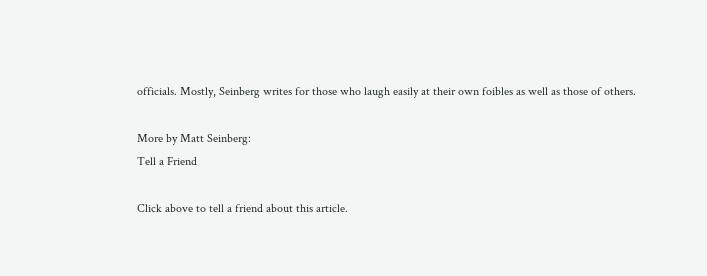officials. Mostly, Seinberg writes for those who laugh easily at their own foibles as well as those of others.

More by Matt Seinberg:
Tell a Friend

Click above to tell a friend about this article.